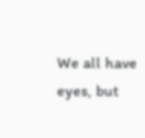We all have eyes, but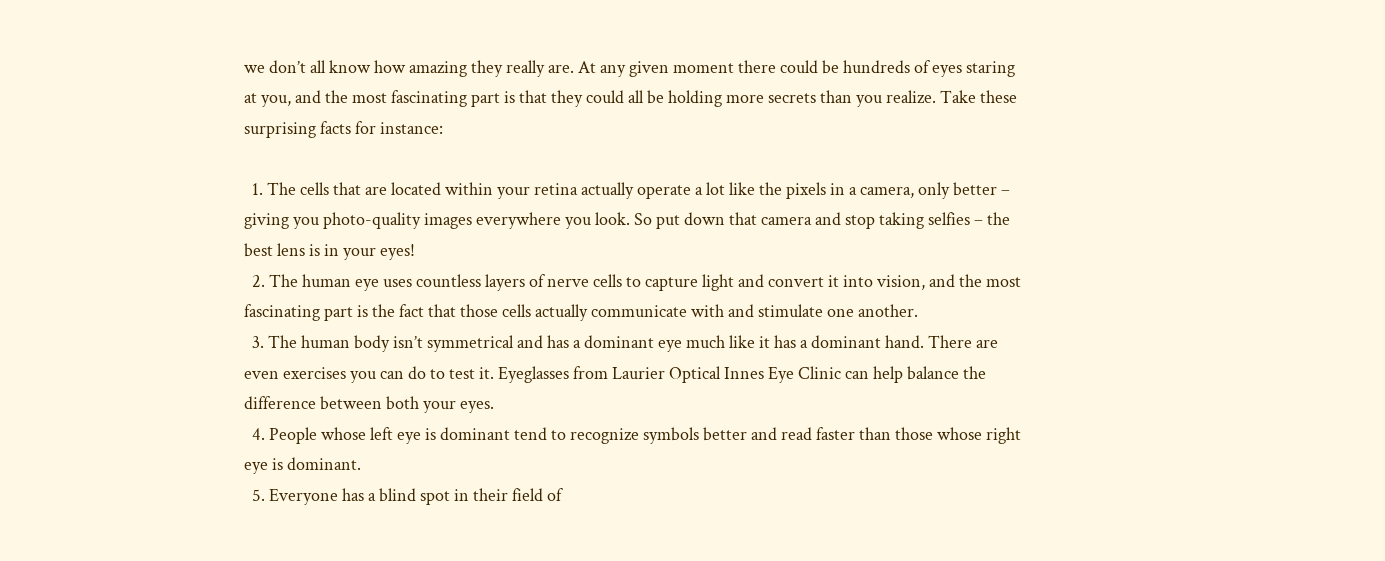we don’t all know how amazing they really are. At any given moment there could be hundreds of eyes staring at you, and the most fascinating part is that they could all be holding more secrets than you realize. Take these surprising facts for instance:

  1. The cells that are located within your retina actually operate a lot like the pixels in a camera, only better – giving you photo-quality images everywhere you look. So put down that camera and stop taking selfies – the best lens is in your eyes!
  2. The human eye uses countless layers of nerve cells to capture light and convert it into vision, and the most fascinating part is the fact that those cells actually communicate with and stimulate one another.
  3. The human body isn’t symmetrical and has a dominant eye much like it has a dominant hand. There are even exercises you can do to test it. Eyeglasses from Laurier Optical Innes Eye Clinic can help balance the difference between both your eyes.
  4. People whose left eye is dominant tend to recognize symbols better and read faster than those whose right eye is dominant.
  5. Everyone has a blind spot in their field of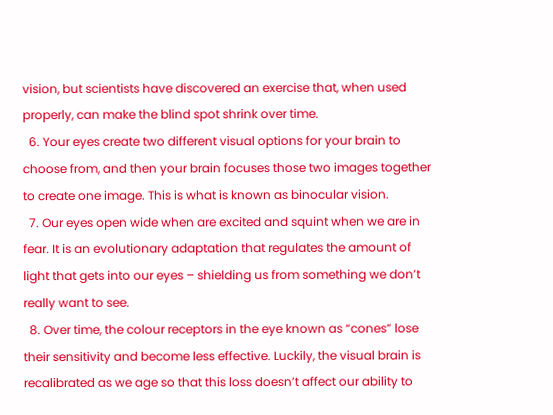vision, but scientists have discovered an exercise that, when used properly, can make the blind spot shrink over time.
  6. Your eyes create two different visual options for your brain to choose from, and then your brain focuses those two images together to create one image. This is what is known as binocular vision.
  7. Our eyes open wide when are excited and squint when we are in fear. It is an evolutionary adaptation that regulates the amount of light that gets into our eyes – shielding us from something we don’t really want to see.
  8. Over time, the colour receptors in the eye known as “cones” lose their sensitivity and become less effective. Luckily, the visual brain is recalibrated as we age so that this loss doesn’t affect our ability to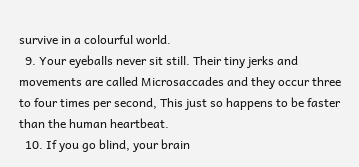survive in a colourful world.
  9. Your eyeballs never sit still. Their tiny jerks and movements are called Microsaccades and they occur three to four times per second, This just so happens to be faster than the human heartbeat.
  10. If you go blind, your brain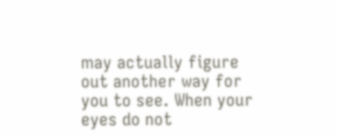may actually figure out another way for you to see. When your eyes do not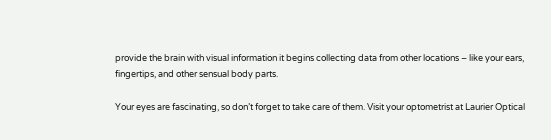provide the brain with visual information it begins collecting data from other locations – like your ears, fingertips, and other sensual body parts.

Your eyes are fascinating, so don’t forget to take care of them. Visit your optometrist at Laurier Optical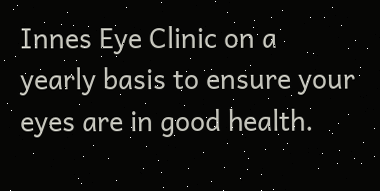Innes Eye Clinic on a yearly basis to ensure your eyes are in good health.